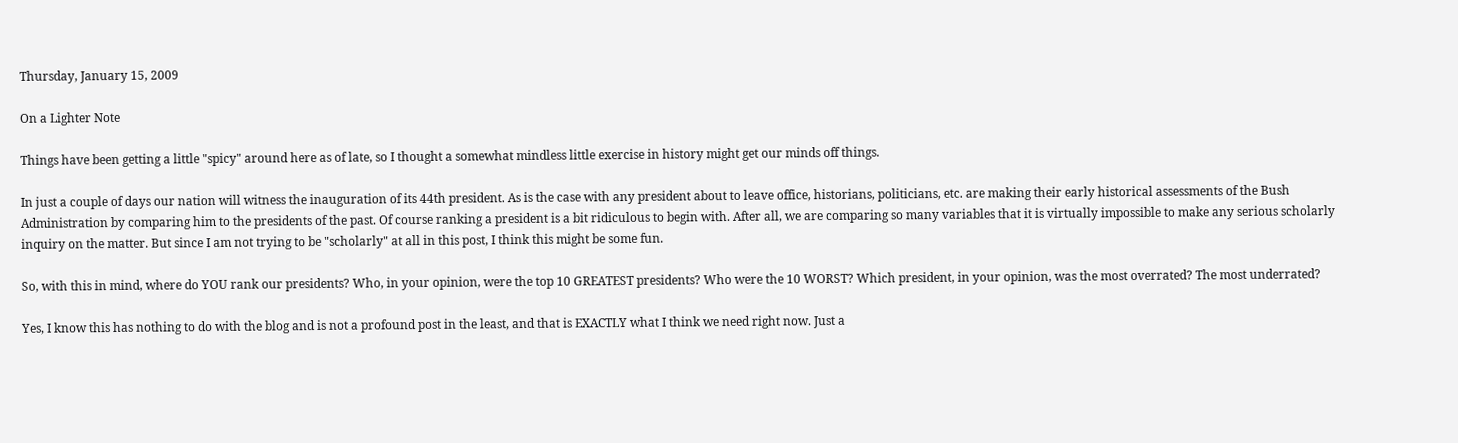Thursday, January 15, 2009

On a Lighter Note

Things have been getting a little "spicy" around here as of late, so I thought a somewhat mindless little exercise in history might get our minds off things.

In just a couple of days our nation will witness the inauguration of its 44th president. As is the case with any president about to leave office, historians, politicians, etc. are making their early historical assessments of the Bush Administration by comparing him to the presidents of the past. Of course ranking a president is a bit ridiculous to begin with. After all, we are comparing so many variables that it is virtually impossible to make any serious scholarly inquiry on the matter. But since I am not trying to be "scholarly" at all in this post, I think this might be some fun.

So, with this in mind, where do YOU rank our presidents? Who, in your opinion, were the top 10 GREATEST presidents? Who were the 10 WORST? Which president, in your opinion, was the most overrated? The most underrated?

Yes, I know this has nothing to do with the blog and is not a profound post in the least, and that is EXACTLY what I think we need right now. Just a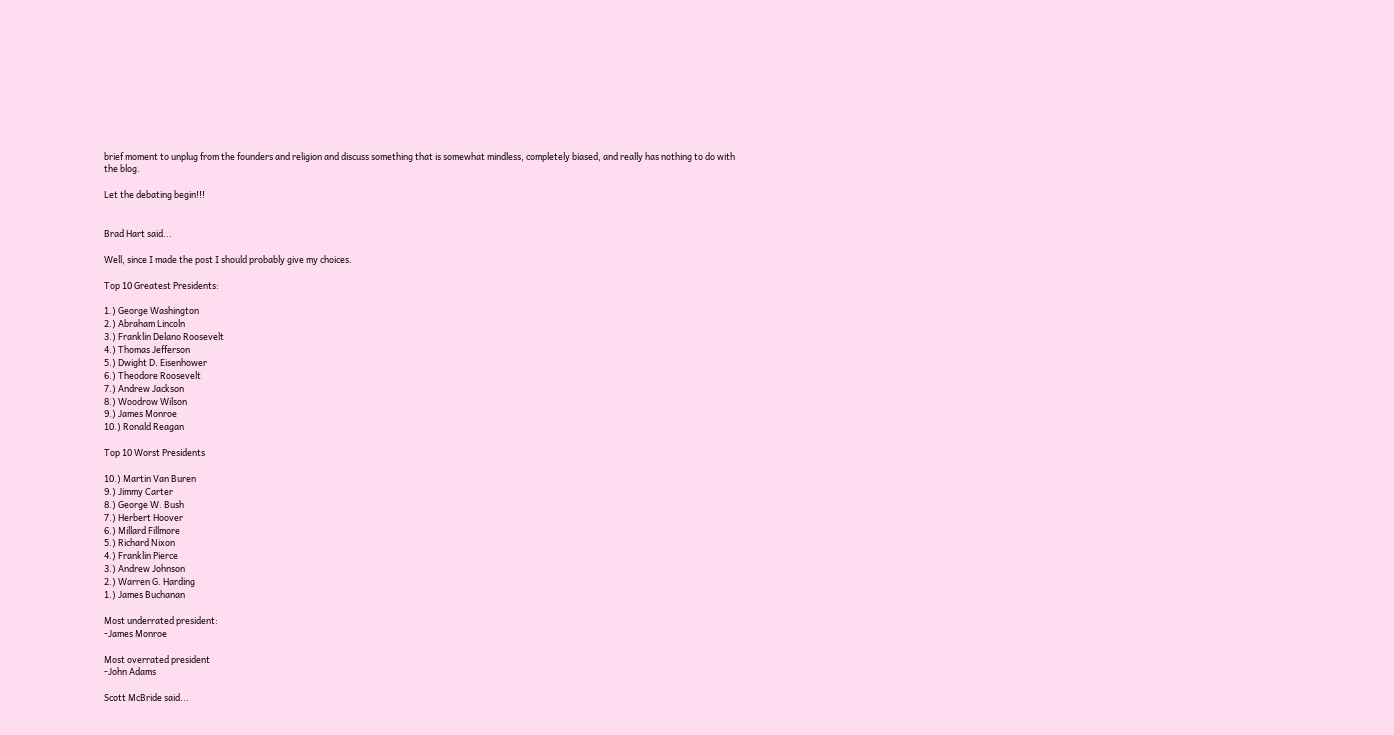brief moment to unplug from the founders and religion and discuss something that is somewhat mindless, completely biased, and really has nothing to do with the blog.

Let the debating begin!!!


Brad Hart said...

Well, since I made the post I should probably give my choices.

Top 10 Greatest Presidents:

1.) George Washington
2.) Abraham Lincoln
3.) Franklin Delano Roosevelt
4.) Thomas Jefferson
5.) Dwight D. Eisenhower
6.) Theodore Roosevelt
7.) Andrew Jackson
8.) Woodrow Wilson
9.) James Monroe
10.) Ronald Reagan

Top 10 Worst Presidents

10.) Martin Van Buren
9.) Jimmy Carter
8.) George W. Bush
7.) Herbert Hoover
6.) Millard Fillmore
5.) Richard Nixon
4.) Franklin Pierce
3.) Andrew Johnson
2.) Warren G. Harding
1.) James Buchanan

Most underrated president:
-James Monroe

Most overrated president
-John Adams

Scott McBride said...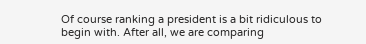Of course ranking a president is a bit ridiculous to begin with. After all, we are comparing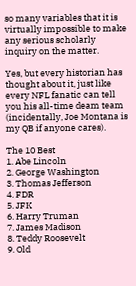so many variables that it is virtually impossible to make any serious scholarly inquiry on the matter.

Yes, but every historian has thought about it, just like every NFL fanatic can tell you his all-time deam team (incidentally, Joe Montana is my QB if anyone cares).

The 10 Best
1. Abe Lincoln
2. George Washington
3. Thomas Jefferson
4. FDR
5. JFK
6. Harry Truman
7. James Madison
8. Teddy Roosevelt
9. Old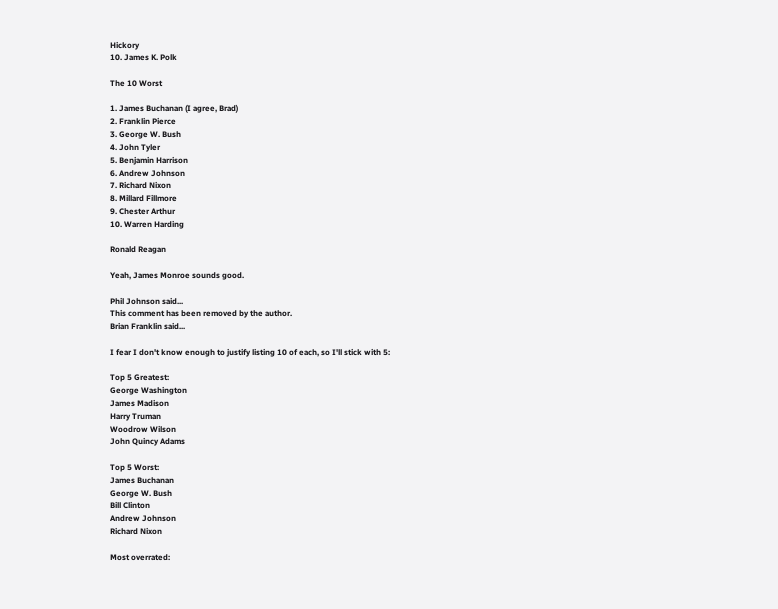Hickory
10. James K. Polk

The 10 Worst

1. James Buchanan (I agree, Brad)
2. Franklin Pierce
3. George W. Bush
4. John Tyler
5. Benjamin Harrison
6. Andrew Johnson
7. Richard Nixon
8. Millard Fillmore
9. Chester Arthur
10. Warren Harding

Ronald Reagan

Yeah, James Monroe sounds good.

Phil Johnson said...
This comment has been removed by the author.
Brian Franklin said...

I fear I don't know enough to justify listing 10 of each, so I'll stick with 5:

Top 5 Greatest:
George Washington
James Madison
Harry Truman
Woodrow Wilson
John Quincy Adams

Top 5 Worst:
James Buchanan
George W. Bush
Bill Clinton
Andrew Johnson
Richard Nixon

Most overrated: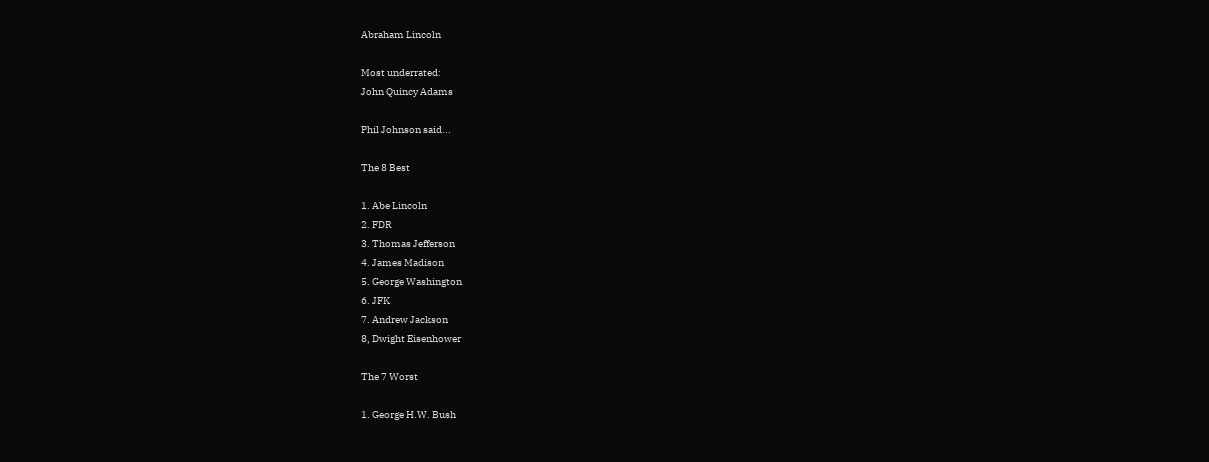Abraham Lincoln

Most underrated:
John Quincy Adams

Phil Johnson said...

The 8 Best

1. Abe Lincoln
2. FDR
3. Thomas Jefferson
4. James Madison
5. George Washington
6. JFK
7. Andrew Jackson
8, Dwight Eisenhower

The 7 Worst

1. George H.W. Bush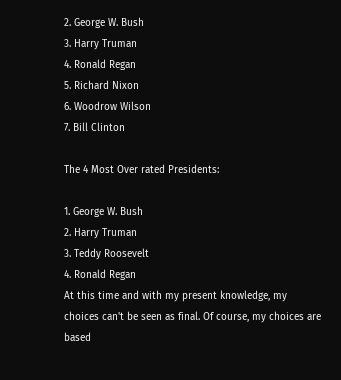2. George W. Bush
3. Harry Truman
4. Ronald Regan
5. Richard Nixon
6. Woodrow Wilson
7. Bill Clinton

The 4 Most Over rated Presidents:

1. George W. Bush
2. Harry Truman
3. Teddy Roosevelt
4. Ronald Regan
At this time and with my present knowledge, my choices can't be seen as final. Of course, my choices are based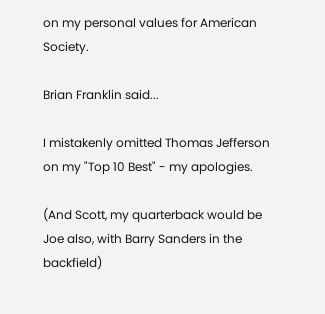on my personal values for American Society.

Brian Franklin said...

I mistakenly omitted Thomas Jefferson on my "Top 10 Best" - my apologies.

(And Scott, my quarterback would be Joe also, with Barry Sanders in the backfield)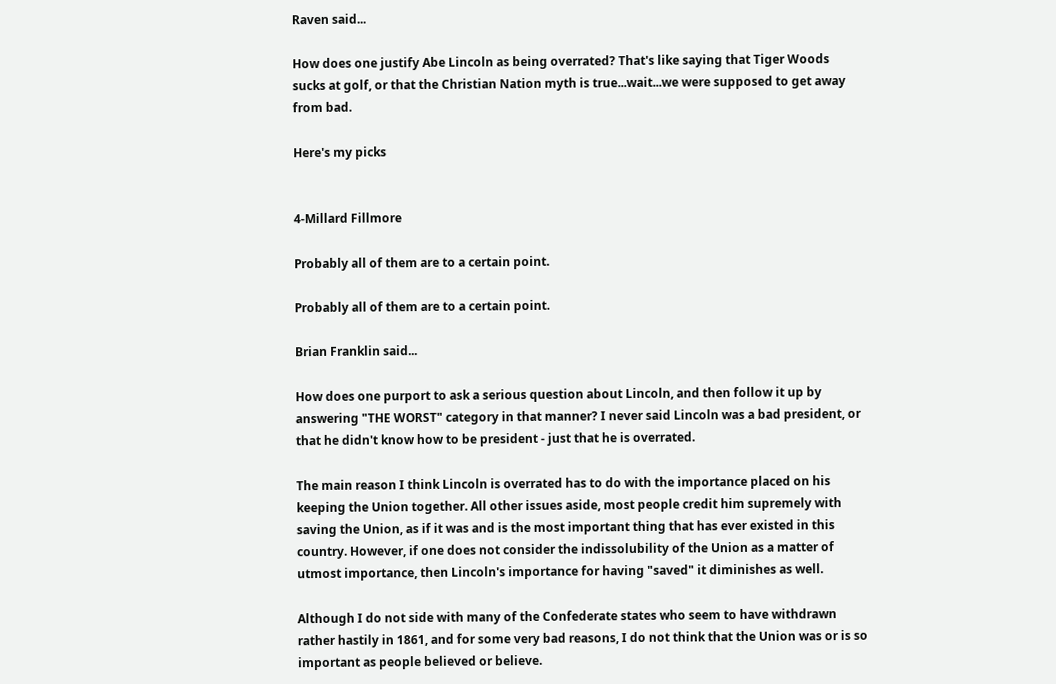Raven said...

How does one justify Abe Lincoln as being overrated? That's like saying that Tiger Woods sucks at golf, or that the Christian Nation myth is true...wait...we were supposed to get away from bad.

Here's my picks


4-Millard Fillmore

Probably all of them are to a certain point.

Probably all of them are to a certain point.

Brian Franklin said...

How does one purport to ask a serious question about Lincoln, and then follow it up by answering "THE WORST" category in that manner? I never said Lincoln was a bad president, or that he didn't know how to be president - just that he is overrated.

The main reason I think Lincoln is overrated has to do with the importance placed on his keeping the Union together. All other issues aside, most people credit him supremely with saving the Union, as if it was and is the most important thing that has ever existed in this country. However, if one does not consider the indissolubility of the Union as a matter of utmost importance, then Lincoln's importance for having "saved" it diminishes as well.

Although I do not side with many of the Confederate states who seem to have withdrawn rather hastily in 1861, and for some very bad reasons, I do not think that the Union was or is so important as people believed or believe.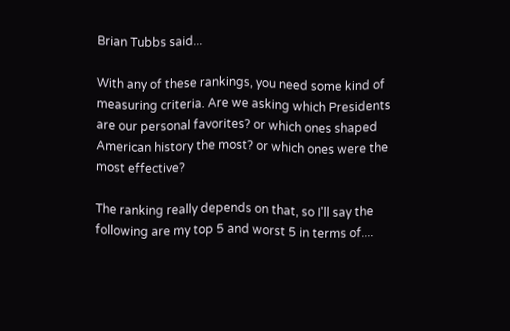Brian Tubbs said...

With any of these rankings, you need some kind of measuring criteria. Are we asking which Presidents are our personal favorites? or which ones shaped American history the most? or which ones were the most effective?

The ranking really depends on that, so I'll say the following are my top 5 and worst 5 in terms of....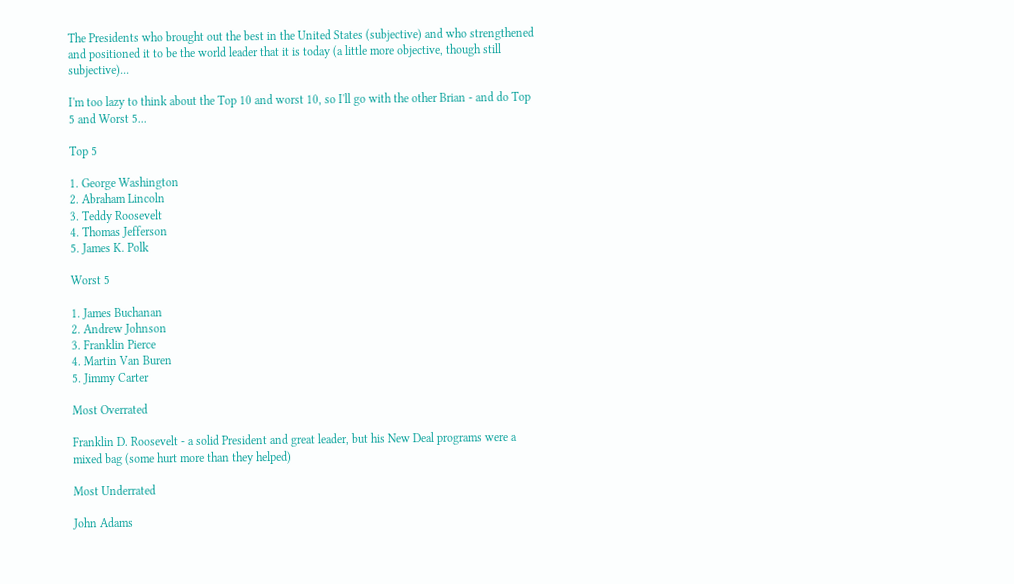The Presidents who brought out the best in the United States (subjective) and who strengthened and positioned it to be the world leader that it is today (a little more objective, though still subjective)...

I'm too lazy to think about the Top 10 and worst 10, so I'll go with the other Brian - and do Top 5 and Worst 5...

Top 5

1. George Washington
2. Abraham Lincoln
3. Teddy Roosevelt
4. Thomas Jefferson
5. James K. Polk

Worst 5

1. James Buchanan
2. Andrew Johnson
3. Franklin Pierce
4. Martin Van Buren
5. Jimmy Carter

Most Overrated

Franklin D. Roosevelt - a solid President and great leader, but his New Deal programs were a mixed bag (some hurt more than they helped)

Most Underrated

John Adams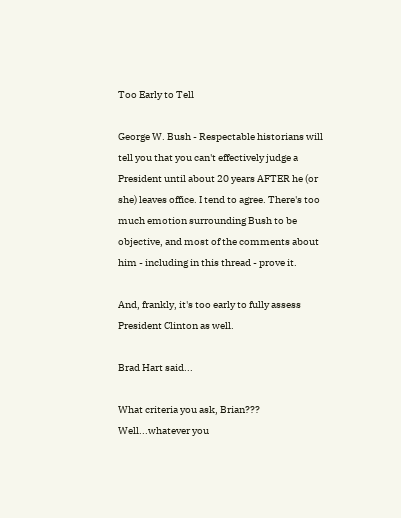Too Early to Tell

George W. Bush - Respectable historians will tell you that you can't effectively judge a President until about 20 years AFTER he (or she) leaves office. I tend to agree. There's too much emotion surrounding Bush to be objective, and most of the comments about him - including in this thread - prove it.

And, frankly, it's too early to fully assess President Clinton as well.

Brad Hart said...

What criteria you ask, Brian??? Well...whatever you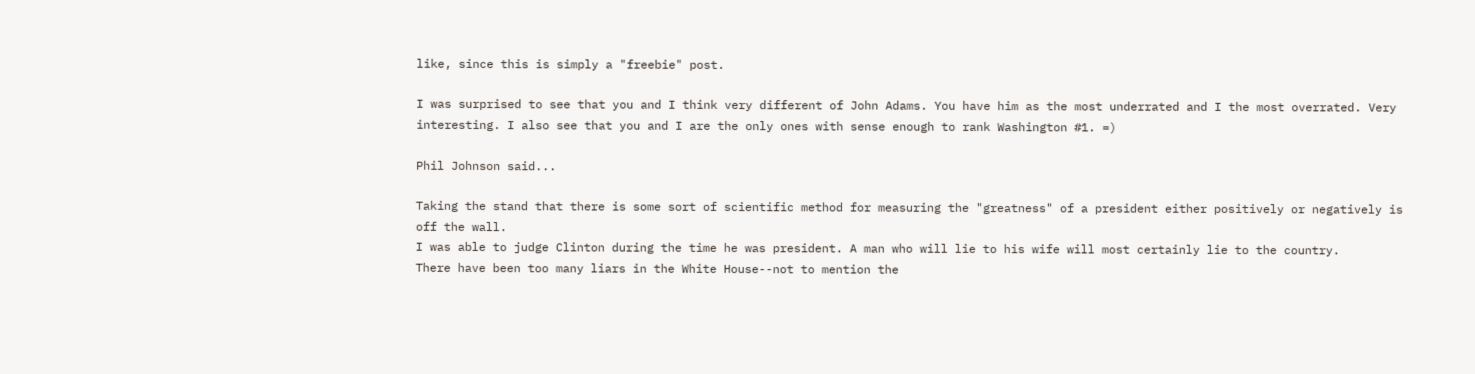like, since this is simply a "freebie" post.

I was surprised to see that you and I think very different of John Adams. You have him as the most underrated and I the most overrated. Very interesting. I also see that you and I are the only ones with sense enough to rank Washington #1. =)

Phil Johnson said...

Taking the stand that there is some sort of scientific method for measuring the "greatness" of a president either positively or negatively is off the wall.
I was able to judge Clinton during the time he was president. A man who will lie to his wife will most certainly lie to the country.
There have been too many liars in the White House--not to mention the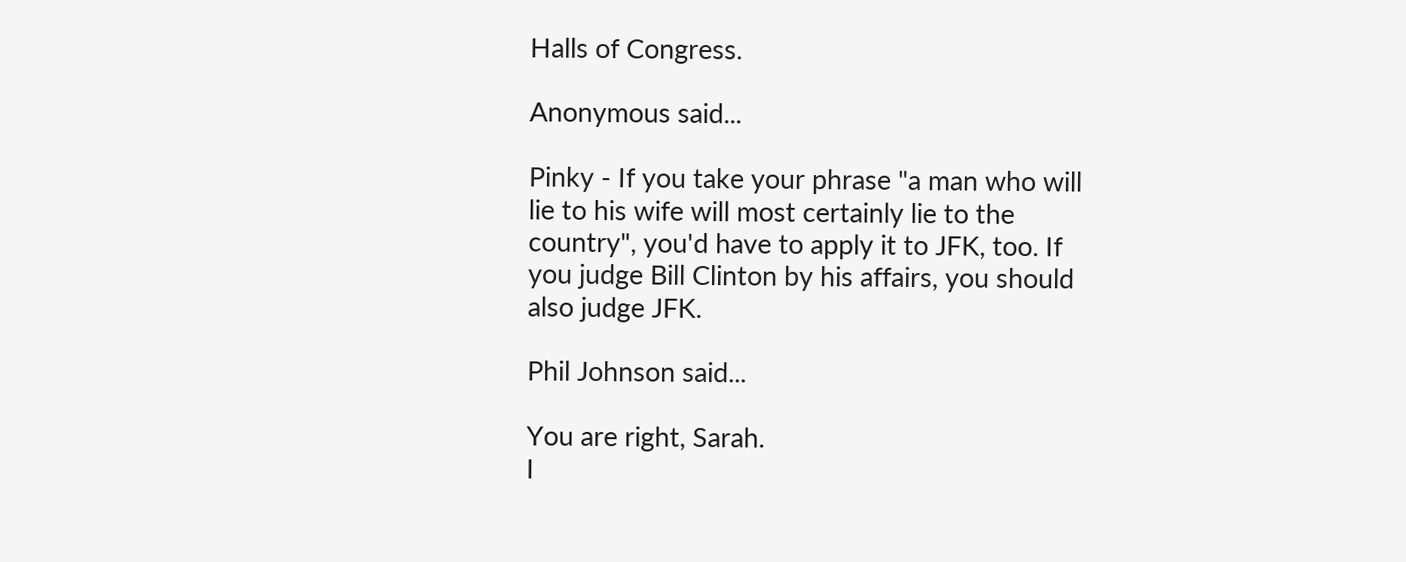Halls of Congress.

Anonymous said...

Pinky - If you take your phrase "a man who will lie to his wife will most certainly lie to the country", you'd have to apply it to JFK, too. If you judge Bill Clinton by his affairs, you should also judge JFK.

Phil Johnson said...

You are right, Sarah.
I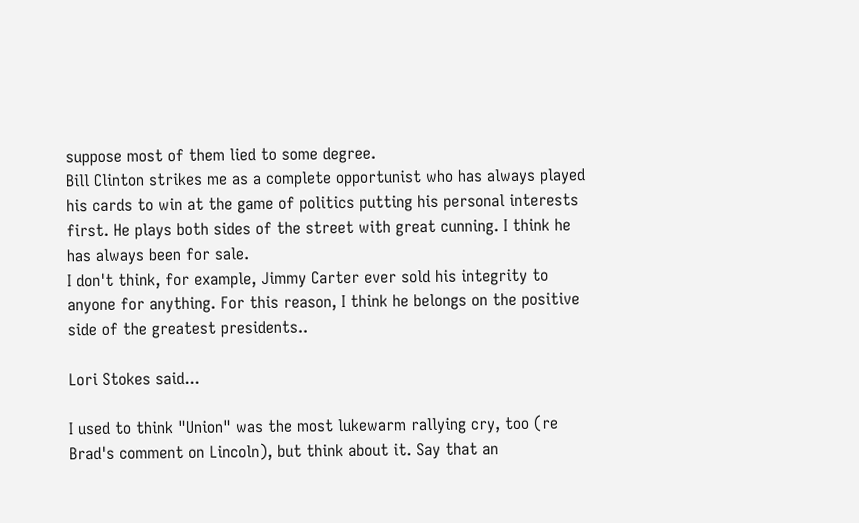suppose most of them lied to some degree.
Bill Clinton strikes me as a complete opportunist who has always played his cards to win at the game of politics putting his personal interests first. He plays both sides of the street with great cunning. I think he has always been for sale.
I don't think, for example, Jimmy Carter ever sold his integrity to anyone for anything. For this reason, I think he belongs on the positive side of the greatest presidents..

Lori Stokes said...

I used to think "Union" was the most lukewarm rallying cry, too (re Brad's comment on Lincoln), but think about it. Say that an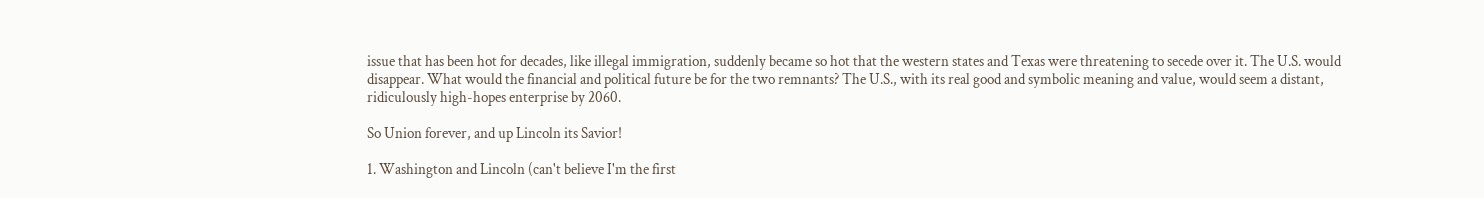issue that has been hot for decades, like illegal immigration, suddenly became so hot that the western states and Texas were threatening to secede over it. The U.S. would disappear. What would the financial and political future be for the two remnants? The U.S., with its real good and symbolic meaning and value, would seem a distant, ridiculously high-hopes enterprise by 2060.

So Union forever, and up Lincoln its Savior!

1. Washington and Lincoln (can't believe I'm the first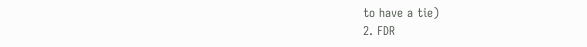to have a tie)
2. FDR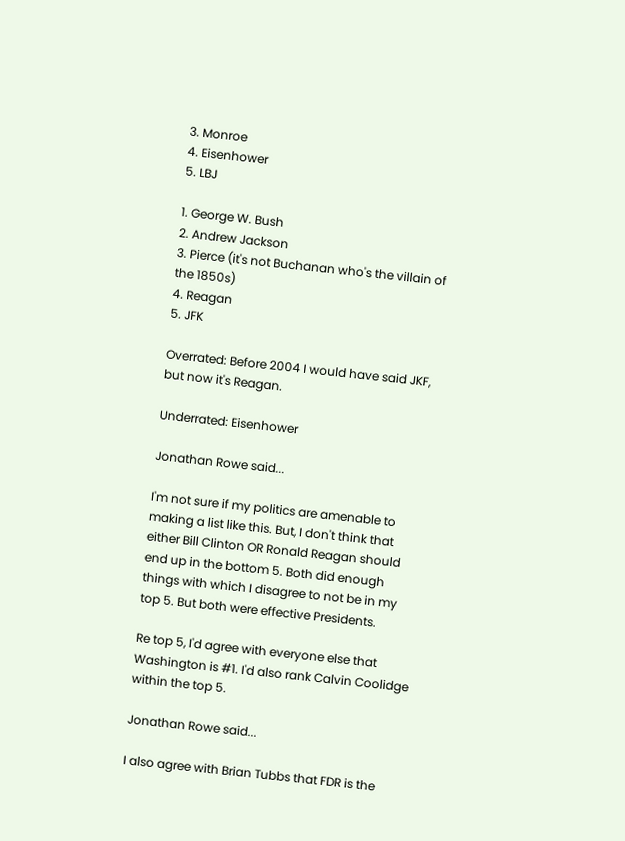3. Monroe
4. Eisenhower
5. LBJ

1. George W. Bush
2. Andrew Jackson
3. Pierce (it's not Buchanan who's the villain of the 1850s)
4. Reagan
5. JFK

Overrated: Before 2004 I would have said JKF, but now it's Reagan.

Underrated: Eisenhower

Jonathan Rowe said...

I'm not sure if my politics are amenable to making a list like this. But, I don't think that either Bill Clinton OR Ronald Reagan should end up in the bottom 5. Both did enough things with which I disagree to not be in my top 5. But both were effective Presidents.

Re top 5, I'd agree with everyone else that Washington is #1. I'd also rank Calvin Coolidge within the top 5.

Jonathan Rowe said...

I also agree with Brian Tubbs that FDR is the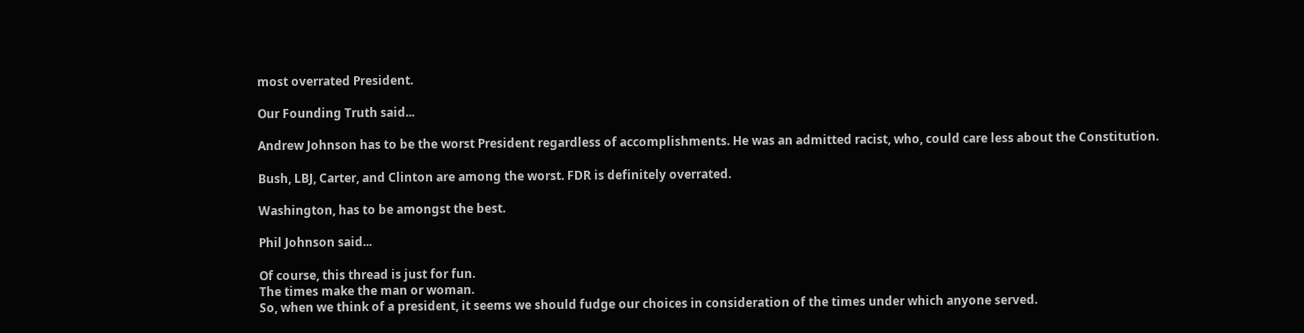most overrated President.

Our Founding Truth said...

Andrew Johnson has to be the worst President regardless of accomplishments. He was an admitted racist, who, could care less about the Constitution.

Bush, LBJ, Carter, and Clinton are among the worst. FDR is definitely overrated.

Washington, has to be amongst the best.

Phil Johnson said...

Of course, this thread is just for fun.
The times make the man or woman.
So, when we think of a president, it seems we should fudge our choices in consideration of the times under which anyone served.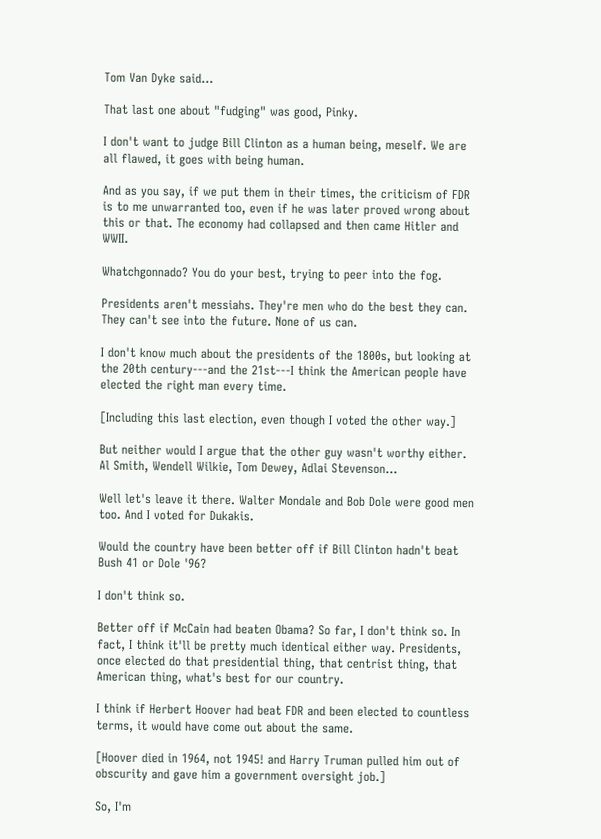Tom Van Dyke said...

That last one about "fudging" was good, Pinky.

I don't want to judge Bill Clinton as a human being, meself. We are all flawed, it goes with being human.

And as you say, if we put them in their times, the criticism of FDR is to me unwarranted too, even if he was later proved wrong about this or that. The economy had collapsed and then came Hitler and WWII.

Whatchgonnado? You do your best, trying to peer into the fog.

Presidents aren't messiahs. They're men who do the best they can. They can't see into the future. None of us can.

I don't know much about the presidents of the 1800s, but looking at the 20th century---and the 21st---I think the American people have elected the right man every time.

[Including this last election, even though I voted the other way.]

But neither would I argue that the other guy wasn't worthy either. Al Smith, Wendell Wilkie, Tom Dewey, Adlai Stevenson...

Well let's leave it there. Walter Mondale and Bob Dole were good men too. And I voted for Dukakis.

Would the country have been better off if Bill Clinton hadn't beat Bush 41 or Dole '96?

I don't think so.

Better off if McCain had beaten Obama? So far, I don't think so. In fact, I think it'll be pretty much identical either way. Presidents, once elected do that presidential thing, that centrist thing, that American thing, what's best for our country.

I think if Herbert Hoover had beat FDR and been elected to countless terms, it would have come out about the same.

[Hoover died in 1964, not 1945! and Harry Truman pulled him out of obscurity and gave him a government oversight job.]

So, I'm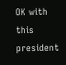OK with this president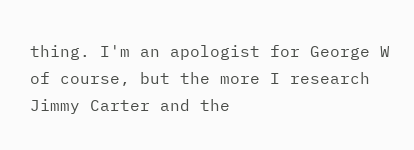thing. I'm an apologist for George W of course, but the more I research Jimmy Carter and the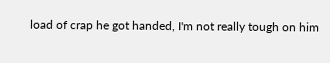load of crap he got handed, I'm not really tough on him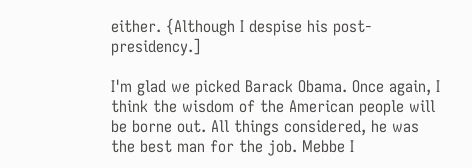either. {Although I despise his post-presidency.]

I'm glad we picked Barack Obama. Once again, I think the wisdom of the American people will be borne out. All things considered, he was the best man for the job. Mebbe I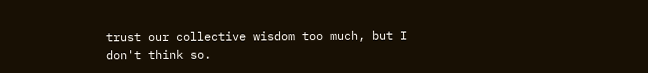trust our collective wisdom too much, but I don't think so.